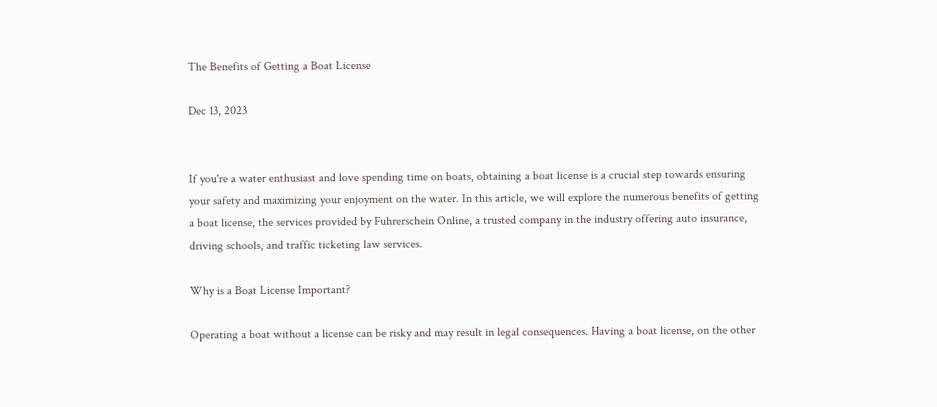The Benefits of Getting a Boat License

Dec 13, 2023


If you're a water enthusiast and love spending time on boats, obtaining a boat license is a crucial step towards ensuring your safety and maximizing your enjoyment on the water. In this article, we will explore the numerous benefits of getting a boat license, the services provided by Fuhrerschein Online, a trusted company in the industry offering auto insurance, driving schools, and traffic ticketing law services.

Why is a Boat License Important?

Operating a boat without a license can be risky and may result in legal consequences. Having a boat license, on the other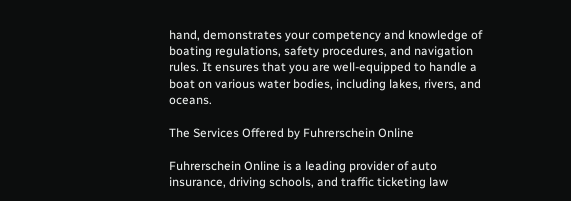hand, demonstrates your competency and knowledge of boating regulations, safety procedures, and navigation rules. It ensures that you are well-equipped to handle a boat on various water bodies, including lakes, rivers, and oceans.

The Services Offered by Fuhrerschein Online

Fuhrerschein Online is a leading provider of auto insurance, driving schools, and traffic ticketing law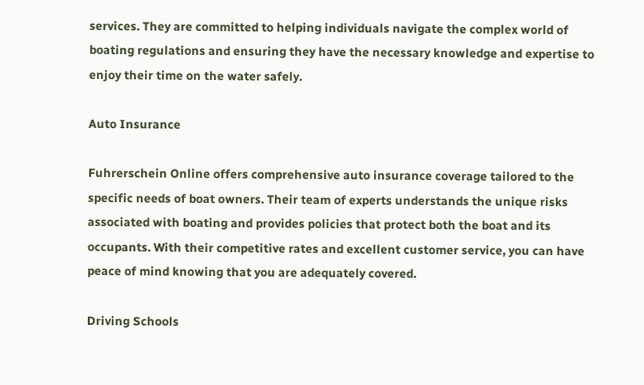services. They are committed to helping individuals navigate the complex world of boating regulations and ensuring they have the necessary knowledge and expertise to enjoy their time on the water safely.

Auto Insurance

Fuhrerschein Online offers comprehensive auto insurance coverage tailored to the specific needs of boat owners. Their team of experts understands the unique risks associated with boating and provides policies that protect both the boat and its occupants. With their competitive rates and excellent customer service, you can have peace of mind knowing that you are adequately covered.

Driving Schools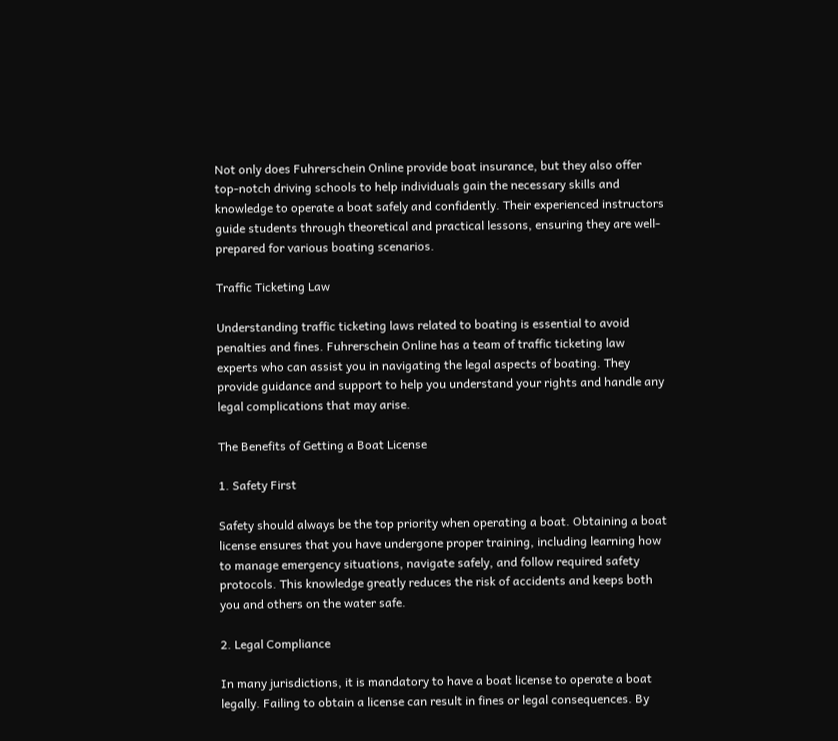Not only does Fuhrerschein Online provide boat insurance, but they also offer top-notch driving schools to help individuals gain the necessary skills and knowledge to operate a boat safely and confidently. Their experienced instructors guide students through theoretical and practical lessons, ensuring they are well-prepared for various boating scenarios.

Traffic Ticketing Law

Understanding traffic ticketing laws related to boating is essential to avoid penalties and fines. Fuhrerschein Online has a team of traffic ticketing law experts who can assist you in navigating the legal aspects of boating. They provide guidance and support to help you understand your rights and handle any legal complications that may arise.

The Benefits of Getting a Boat License

1. Safety First

Safety should always be the top priority when operating a boat. Obtaining a boat license ensures that you have undergone proper training, including learning how to manage emergency situations, navigate safely, and follow required safety protocols. This knowledge greatly reduces the risk of accidents and keeps both you and others on the water safe.

2. Legal Compliance

In many jurisdictions, it is mandatory to have a boat license to operate a boat legally. Failing to obtain a license can result in fines or legal consequences. By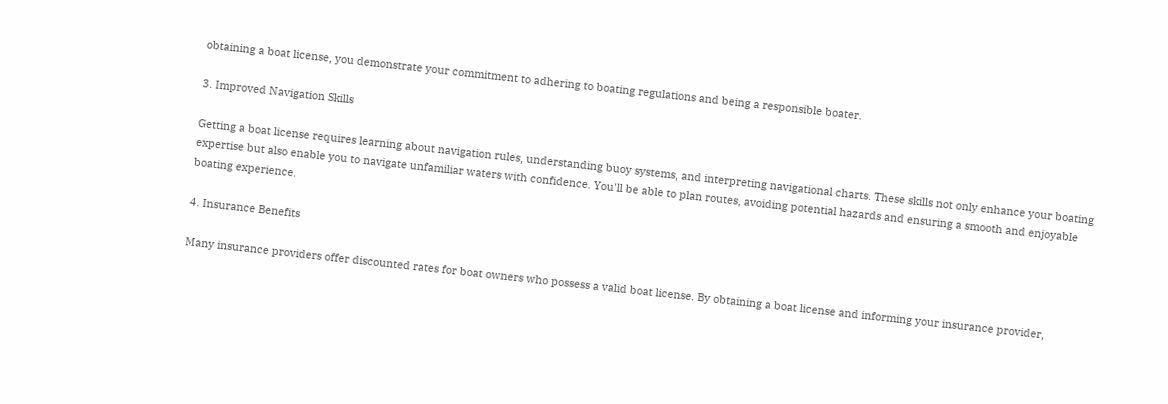obtaining a boat license, you demonstrate your commitment to adhering to boating regulations and being a responsible boater.

3. Improved Navigation Skills

Getting a boat license requires learning about navigation rules, understanding buoy systems, and interpreting navigational charts. These skills not only enhance your boating expertise but also enable you to navigate unfamiliar waters with confidence. You'll be able to plan routes, avoiding potential hazards and ensuring a smooth and enjoyable boating experience.

4. Insurance Benefits

Many insurance providers offer discounted rates for boat owners who possess a valid boat license. By obtaining a boat license and informing your insurance provider,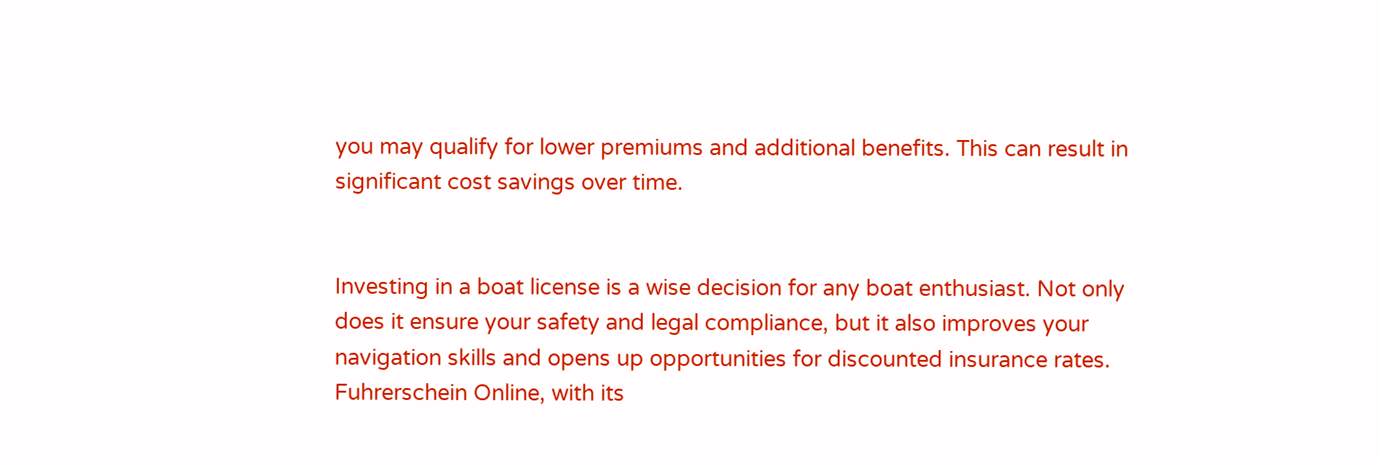you may qualify for lower premiums and additional benefits. This can result in significant cost savings over time.


Investing in a boat license is a wise decision for any boat enthusiast. Not only does it ensure your safety and legal compliance, but it also improves your navigation skills and opens up opportunities for discounted insurance rates. Fuhrerschein Online, with its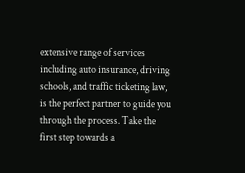extensive range of services including auto insurance, driving schools, and traffic ticketing law, is the perfect partner to guide you through the process. Take the first step towards a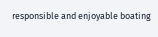responsible and enjoyable boating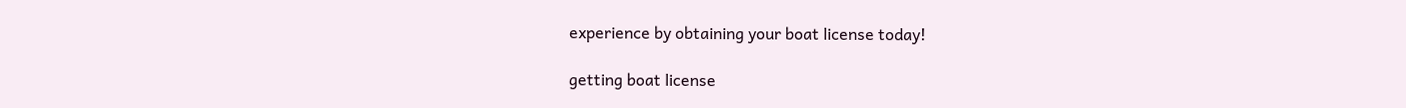experience by obtaining your boat license today!

getting boat license